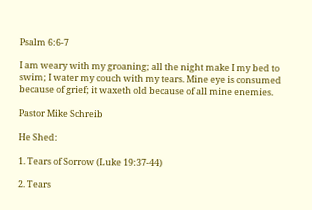Psalm 6:6-7

I am weary with my groaning; all the night make I my bed to swim; I water my couch with my tears. Mine eye is consumed because of grief; it waxeth old because of all mine enemies.

Pastor Mike Schreib

He Shed:

1. Tears of Sorrow (Luke 19:37-44)

2. Tears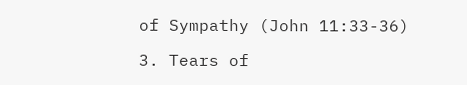of Sympathy (John 11:33-36)

3. Tears of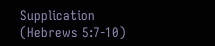Supplication (Hebrews 5:7-10)